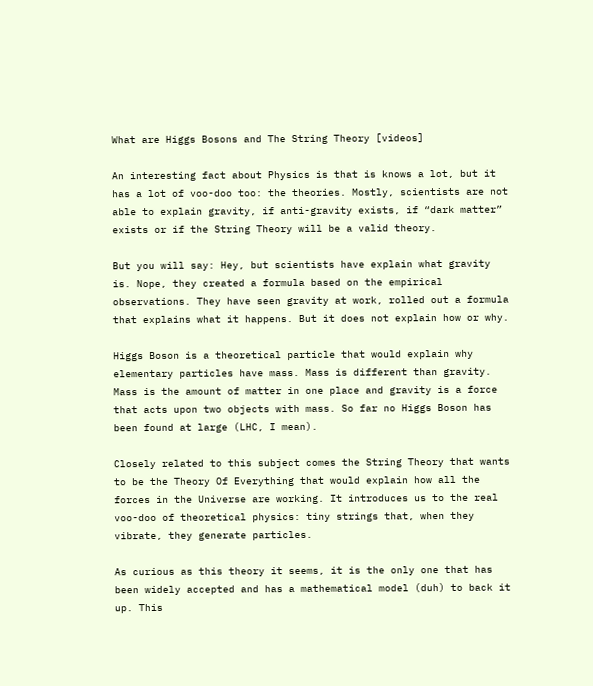What are Higgs Bosons and The String Theory [videos]

An interesting fact about Physics is that is knows a lot, but it has a lot of voo-doo too: the theories. Mostly, scientists are not able to explain gravity, if anti-gravity exists, if “dark matter” exists or if the String Theory will be a valid theory.

But you will say: Hey, but scientists have explain what gravity is. Nope, they created a formula based on the empirical observations. They have seen gravity at work, rolled out a formula that explains what it happens. But it does not explain how or why.

Higgs Boson is a theoretical particle that would explain why elementary particles have mass. Mass is different than gravity. Mass is the amount of matter in one place and gravity is a force that acts upon two objects with mass. So far no Higgs Boson has been found at large (LHC, I mean).

Closely related to this subject comes the String Theory that wants to be the Theory Of Everything that would explain how all the forces in the Universe are working. It introduces us to the real voo-doo of theoretical physics: tiny strings that, when they vibrate, they generate particles.

As curious as this theory it seems, it is the only one that has been widely accepted and has a mathematical model (duh) to back it up. This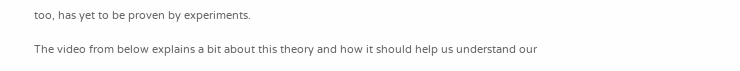too, has yet to be proven by experiments.

The video from below explains a bit about this theory and how it should help us understand our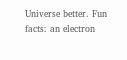Universe better. Fun facts: an electron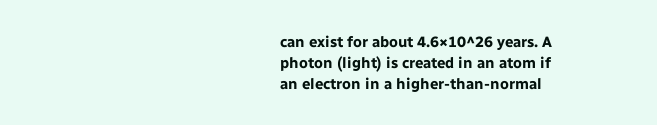can exist for about 4.6×10^26 years. A photon (light) is created in an atom if an electron in a higher-than-normal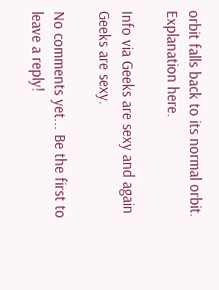orbit falls back to its normal orbit. Explanation here.

Info via Geeks are sexy and again Geeks are sexy.

No comments yet... Be the first to leave a reply!